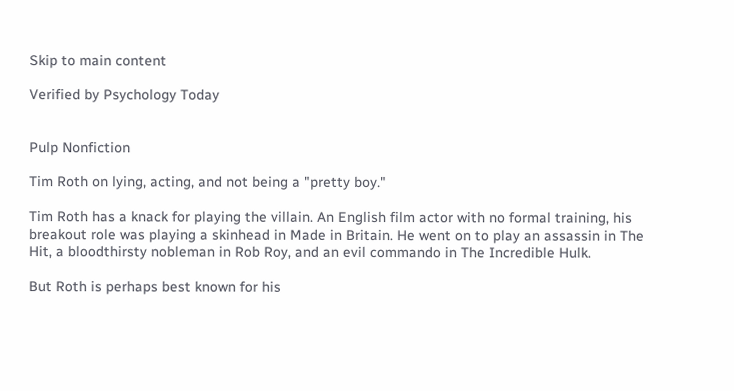Skip to main content

Verified by Psychology Today


Pulp Nonfiction

Tim Roth on lying, acting, and not being a "pretty boy."

Tim Roth has a knack for playing the villain. An English film actor with no formal training, his breakout role was playing a skinhead in Made in Britain. He went on to play an assassin in The Hit, a bloodthirsty nobleman in Rob Roy, and an evil commando in The Incredible Hulk.

But Roth is perhaps best known for his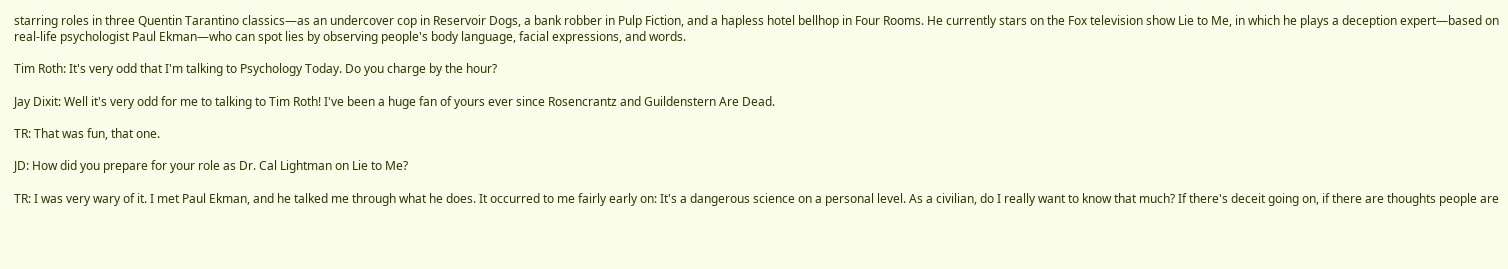starring roles in three Quentin Tarantino classics—as an undercover cop in Reservoir Dogs, a bank robber in Pulp Fiction, and a hapless hotel bellhop in Four Rooms. He currently stars on the Fox television show Lie to Me, in which he plays a deception expert—based on real-life psychologist Paul Ekman—who can spot lies by observing people's body language, facial expressions, and words.

Tim Roth: It's very odd that I'm talking to Psychology Today. Do you charge by the hour?

Jay Dixit: Well it's very odd for me to talking to Tim Roth! I've been a huge fan of yours ever since Rosencrantz and Guildenstern Are Dead.

TR: That was fun, that one.

JD: How did you prepare for your role as Dr. Cal Lightman on Lie to Me?

TR: I was very wary of it. I met Paul Ekman, and he talked me through what he does. It occurred to me fairly early on: It's a dangerous science on a personal level. As a civilian, do I really want to know that much? If there's deceit going on, if there are thoughts people are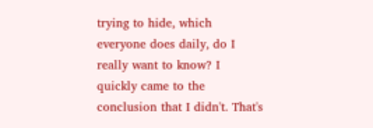trying to hide, which everyone does daily, do I really want to know? I quickly came to the conclusion that I didn't. That's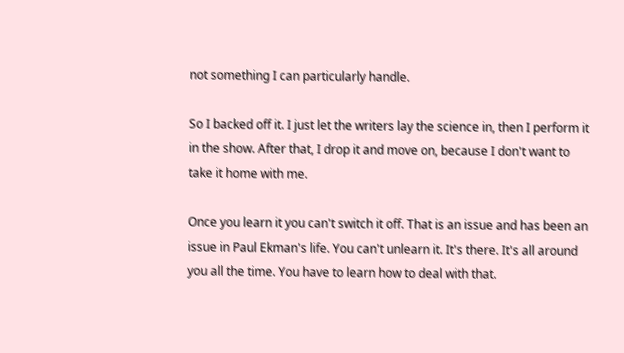not something I can particularly handle.

So I backed off it. I just let the writers lay the science in, then I perform it in the show. After that, I drop it and move on, because I don't want to take it home with me.

Once you learn it you can't switch it off. That is an issue and has been an issue in Paul Ekman's life. You can't unlearn it. It's there. It's all around you all the time. You have to learn how to deal with that.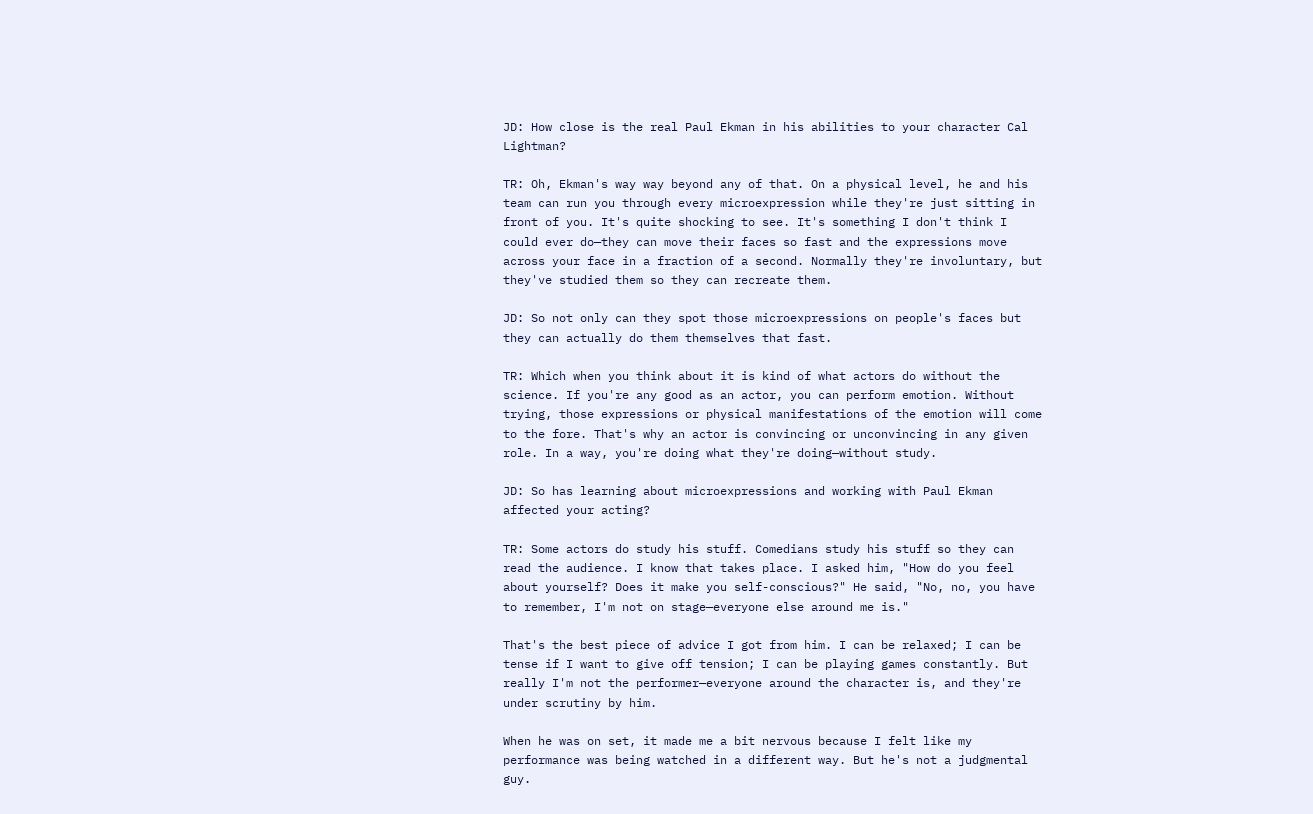JD: How close is the real Paul Ekman in his abilities to your character Cal Lightman?

TR: Oh, Ekman's way way beyond any of that. On a physical level, he and his team can run you through every microexpression while they're just sitting in front of you. It's quite shocking to see. It's something I don't think I could ever do—they can move their faces so fast and the expressions move across your face in a fraction of a second. Normally they're involuntary, but they've studied them so they can recreate them.

JD: So not only can they spot those microexpressions on people's faces but they can actually do them themselves that fast.

TR: Which when you think about it is kind of what actors do without the science. If you're any good as an actor, you can perform emotion. Without trying, those expressions or physical manifestations of the emotion will come to the fore. That's why an actor is convincing or unconvincing in any given role. In a way, you're doing what they're doing—without study.

JD: So has learning about microexpressions and working with Paul Ekman affected your acting?

TR: Some actors do study his stuff. Comedians study his stuff so they can read the audience. I know that takes place. I asked him, "How do you feel about yourself? Does it make you self-conscious?" He said, "No, no, you have to remember, I'm not on stage—everyone else around me is."

That's the best piece of advice I got from him. I can be relaxed; I can be tense if I want to give off tension; I can be playing games constantly. But really I'm not the performer—everyone around the character is, and they're under scrutiny by him.

When he was on set, it made me a bit nervous because I felt like my performance was being watched in a different way. But he's not a judgmental guy.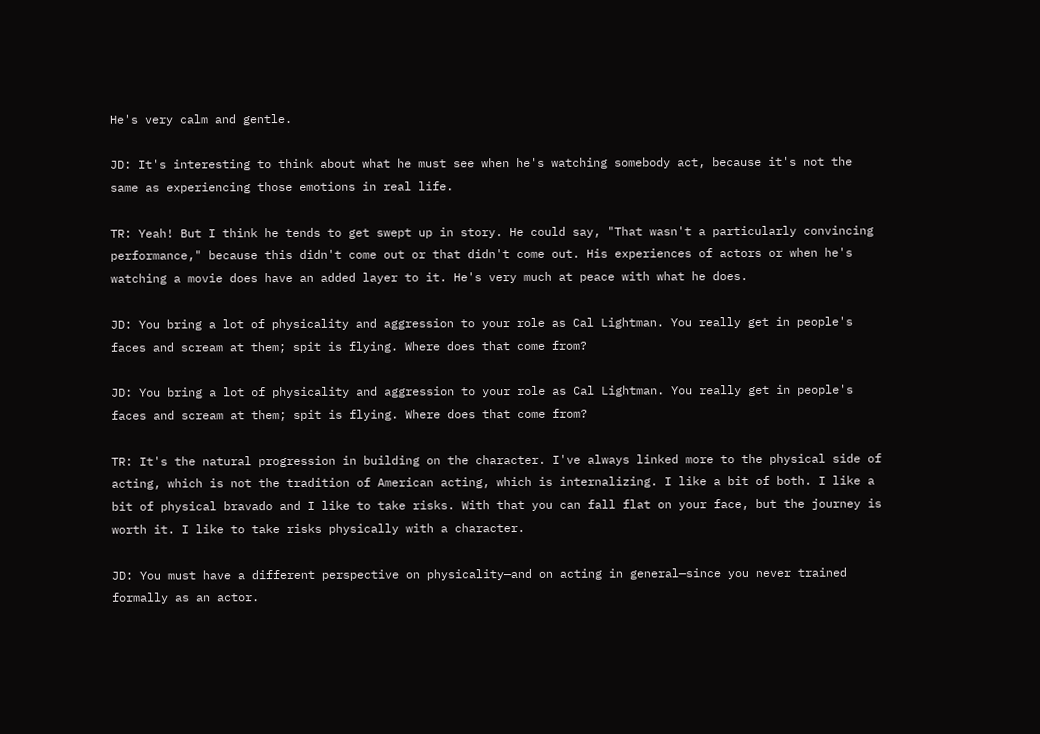He's very calm and gentle.

JD: It's interesting to think about what he must see when he's watching somebody act, because it's not the same as experiencing those emotions in real life.

TR: Yeah! But I think he tends to get swept up in story. He could say, "That wasn't a particularly convincing performance," because this didn't come out or that didn't come out. His experiences of actors or when he's watching a movie does have an added layer to it. He's very much at peace with what he does.

JD: You bring a lot of physicality and aggression to your role as Cal Lightman. You really get in people's faces and scream at them; spit is flying. Where does that come from?

JD: You bring a lot of physicality and aggression to your role as Cal Lightman. You really get in people's faces and scream at them; spit is flying. Where does that come from?

TR: It's the natural progression in building on the character. I've always linked more to the physical side of acting, which is not the tradition of American acting, which is internalizing. I like a bit of both. I like a bit of physical bravado and I like to take risks. With that you can fall flat on your face, but the journey is worth it. I like to take risks physically with a character.

JD: You must have a different perspective on physicality—and on acting in general—since you never trained formally as an actor.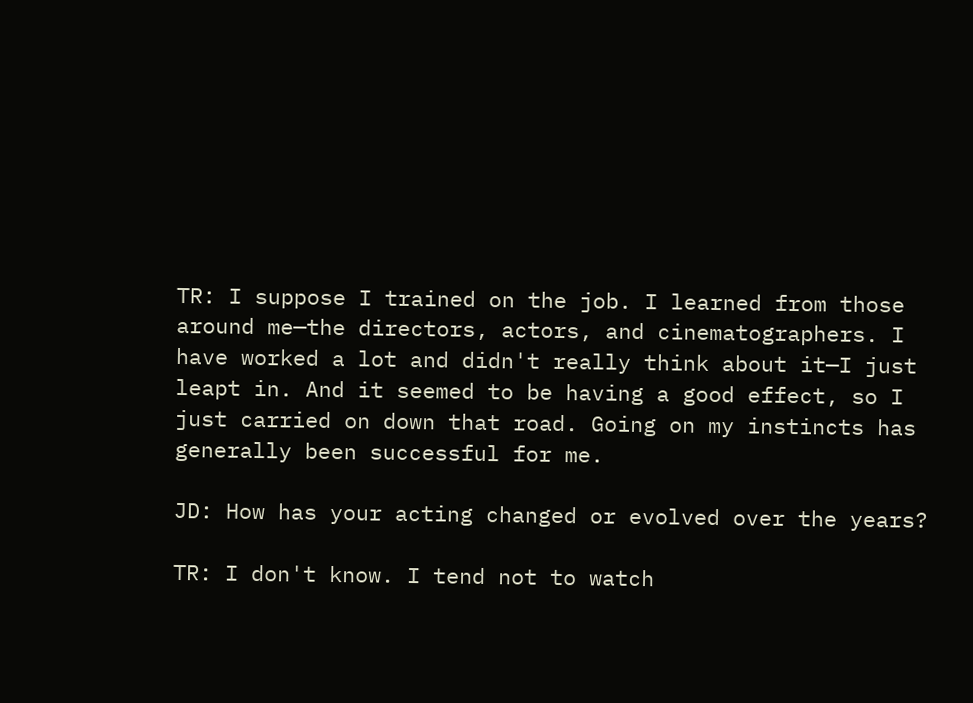TR: I suppose I trained on the job. I learned from those around me—the directors, actors, and cinematographers. I have worked a lot and didn't really think about it—I just leapt in. And it seemed to be having a good effect, so I just carried on down that road. Going on my instincts has generally been successful for me.

JD: How has your acting changed or evolved over the years?

TR: I don't know. I tend not to watch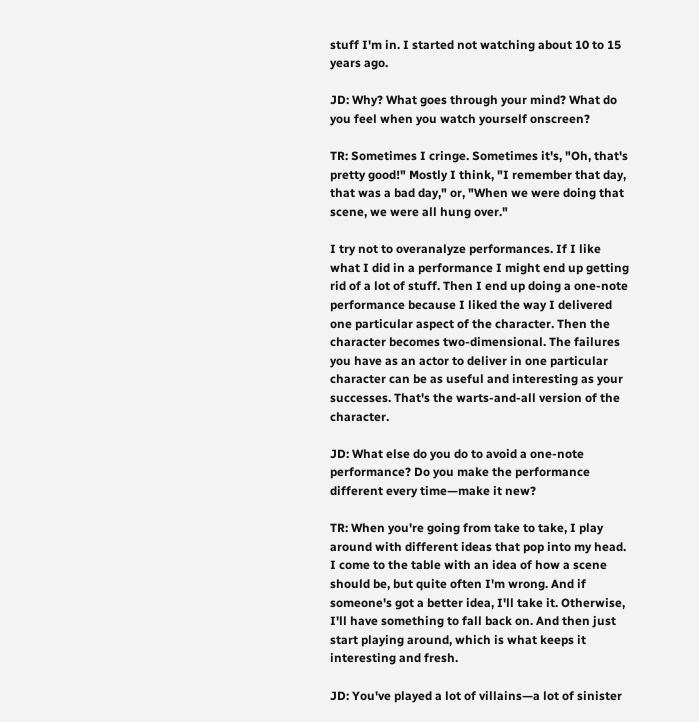stuff I'm in. I started not watching about 10 to 15 years ago.

JD: Why? What goes through your mind? What do you feel when you watch yourself onscreen?

TR: Sometimes I cringe. Sometimes it's, "Oh, that's pretty good!" Mostly I think, "I remember that day, that was a bad day," or, "When we were doing that scene, we were all hung over."

I try not to overanalyze performances. If I like what I did in a performance I might end up getting rid of a lot of stuff. Then I end up doing a one-note performance because I liked the way I delivered one particular aspect of the character. Then the character becomes two-dimensional. The failures you have as an actor to deliver in one particular character can be as useful and interesting as your successes. That's the warts-and-all version of the character.

JD: What else do you do to avoid a one-note performance? Do you make the performance different every time—make it new?

TR: When you're going from take to take, I play around with different ideas that pop into my head. I come to the table with an idea of how a scene should be, but quite often I'm wrong. And if someone's got a better idea, I'll take it. Otherwise, I'll have something to fall back on. And then just start playing around, which is what keeps it interesting and fresh.

JD: You've played a lot of villains—a lot of sinister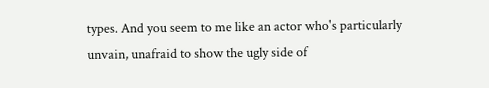types. And you seem to me like an actor who's particularly unvain, unafraid to show the ugly side of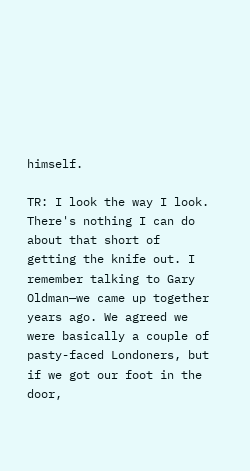himself.

TR: I look the way I look. There's nothing I can do about that short of getting the knife out. I remember talking to Gary Oldman—we came up together years ago. We agreed we were basically a couple of pasty-faced Londoners, but if we got our foot in the door,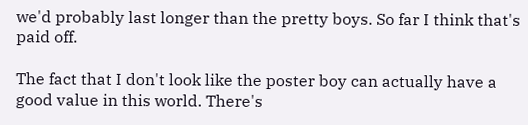we'd probably last longer than the pretty boys. So far I think that's paid off.

The fact that I don't look like the poster boy can actually have a good value in this world. There's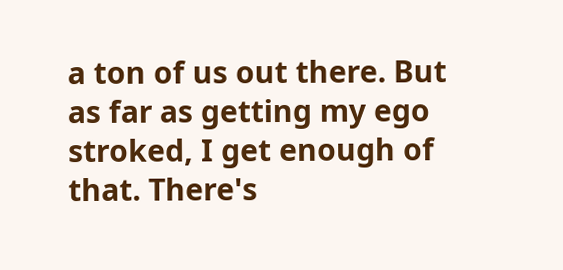a ton of us out there. But as far as getting my ego stroked, I get enough of that. There's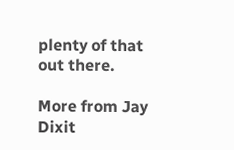plenty of that out there.

More from Jay Dixit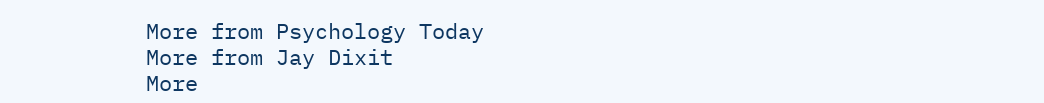More from Psychology Today
More from Jay Dixit
More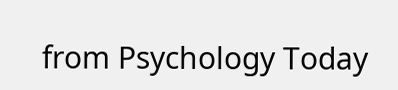from Psychology Today